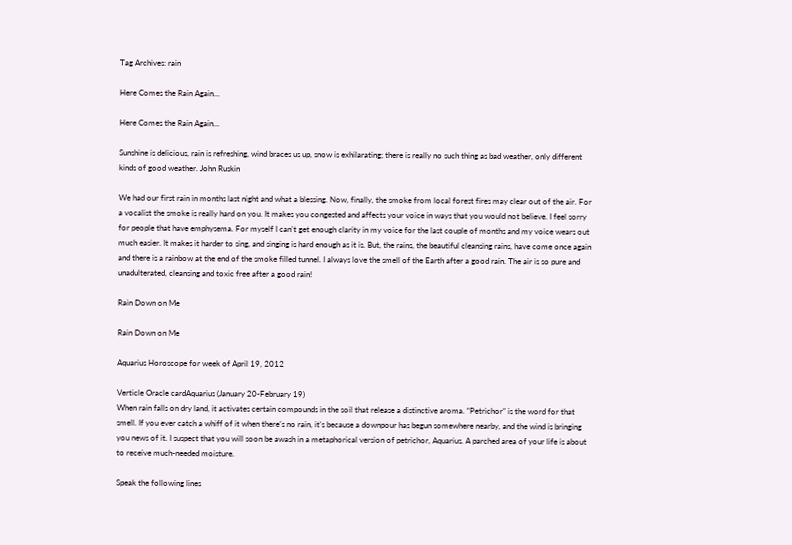Tag Archives: rain

Here Comes the Rain Again…

Here Comes the Rain Again…

Sunshine is delicious, rain is refreshing, wind braces us up, snow is exhilarating; there is really no such thing as bad weather, only different kinds of good weather. John Ruskin

We had our first rain in months last night and what a blessing. Now, finally, the smoke from local forest fires may clear out of the air. For a vocalist the smoke is really hard on you. It makes you congested and affects your voice in ways that you would not believe. I feel sorry for people that have emphysema. For myself I can’t get enough clarity in my voice for the last couple of months and my voice wears out much easier. It makes it harder to sing, and singing is hard enough as it is. But, the rains, the beautiful cleansing rains, have come once again and there is a rainbow at the end of the smoke filled tunnel. I always love the smell of the Earth after a good rain. The air is so pure and unadulterated, cleansing and toxic free after a good rain!

Rain Down on Me

Rain Down on Me

Aquarius Horoscope for week of April 19, 2012

Verticle Oracle cardAquarius (January 20-February 19)
When rain falls on dry land, it activates certain compounds in the soil that release a distinctive aroma. “Petrichor” is the word for that smell. If you ever catch a whiff of it when there’s no rain, it’s because a downpour has begun somewhere nearby, and the wind is bringing you news of it. I suspect that you will soon be awash in a metaphorical version of petrichor, Aquarius. A parched area of your life is about to receive much-needed moisture.

Speak the following lines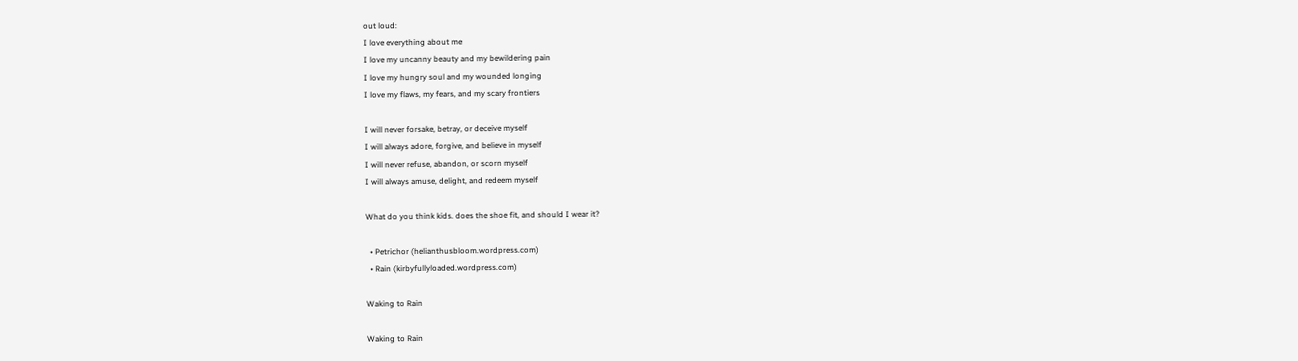out loud:
I love everything about me
I love my uncanny beauty and my bewildering pain
I love my hungry soul and my wounded longing
I love my flaws, my fears, and my scary frontiers

I will never forsake, betray, or deceive myself
I will always adore, forgive, and believe in myself
I will never refuse, abandon, or scorn myself
I will always amuse, delight, and redeem myself

What do you think kids. does the shoe fit, and should I wear it?

  • Petrichor (helianthusbloom.wordpress.com)
  • Rain (kirbyfullyloaded.wordpress.com)

Waking to Rain

Waking to Rain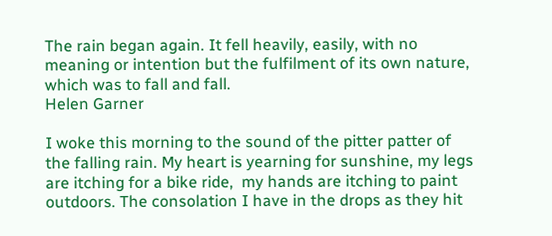The rain began again. It fell heavily, easily, with no meaning or intention but the fulfilment of its own nature, which was to fall and fall.
Helen Garner

I woke this morning to the sound of the pitter patter of the falling rain. My heart is yearning for sunshine, my legs are itching for a bike ride,  my hands are itching to paint outdoors. The consolation I have in the drops as they hit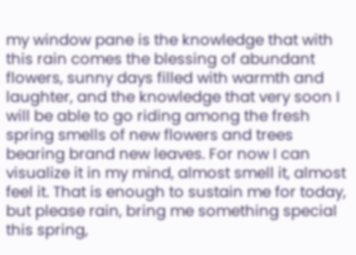my window pane is the knowledge that with this rain comes the blessing of abundant flowers, sunny days filled with warmth and laughter, and the knowledge that very soon I will be able to go riding among the fresh spring smells of new flowers and trees bearing brand new leaves. For now I can visualize it in my mind, almost smell it, almost feel it. That is enough to sustain me for today, but please rain, bring me something special this spring,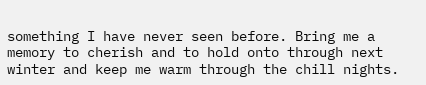something I have never seen before. Bring me a memory to cherish and to hold onto through next winter and keep me warm through the chill nights.